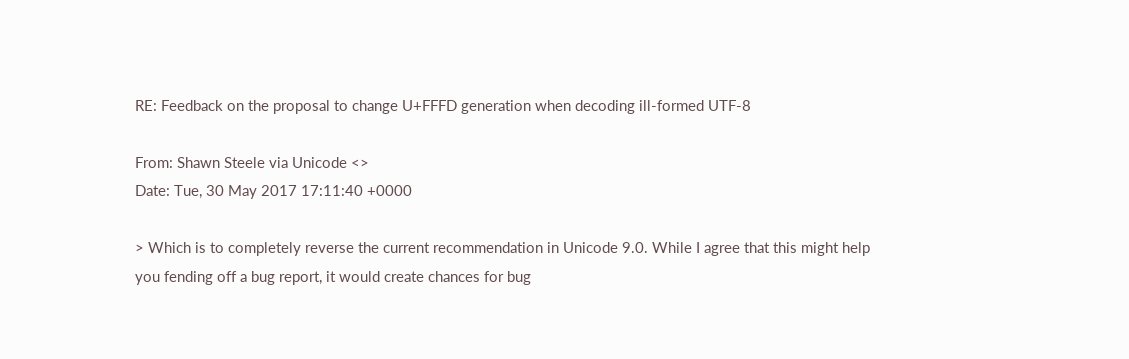RE: Feedback on the proposal to change U+FFFD generation when decoding ill-formed UTF-8

From: Shawn Steele via Unicode <>
Date: Tue, 30 May 2017 17:11:40 +0000

> Which is to completely reverse the current recommendation in Unicode 9.0. While I agree that this might help you fending off a bug report, it would create chances for bug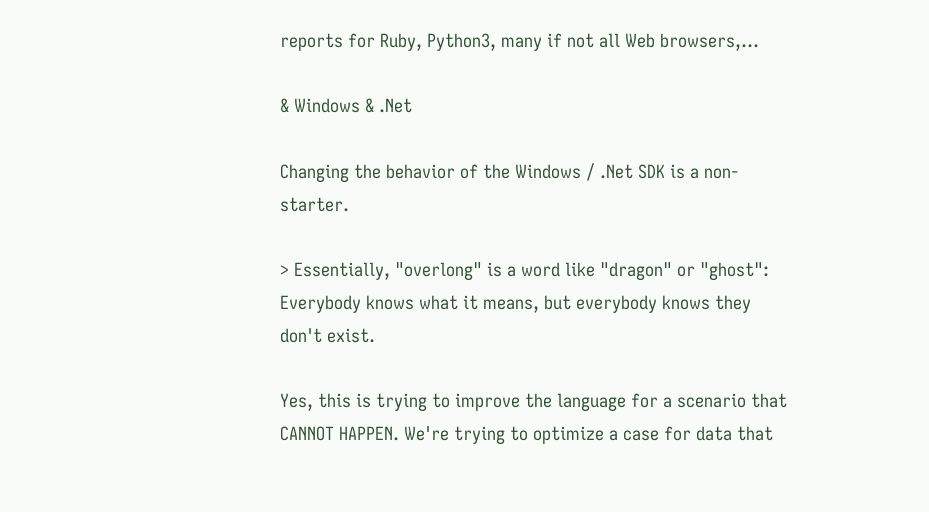reports for Ruby, Python3, many if not all Web browsers,...

& Windows & .Net

Changing the behavior of the Windows / .Net SDK is a non-starter.

> Essentially, "overlong" is a word like "dragon" or "ghost": Everybody knows what it means, but everybody knows they don't exist.

Yes, this is trying to improve the language for a scenario that CANNOT HAPPEN. We're trying to optimize a case for data that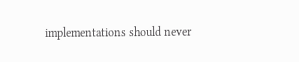implementations should never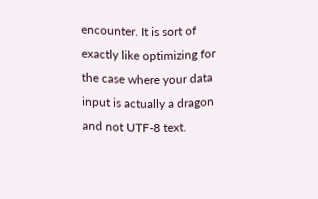encounter. It is sort of exactly like optimizing for the case where your data input is actually a dragon and not UTF-8 text.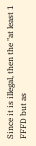Since it is illegal, then the "at least 1 FFFD but as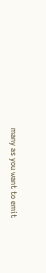many as you want to emit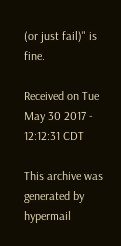(or just fail)" is fine.

Received on Tue May 30 2017 - 12:12:31 CDT

This archive was generated by hypermail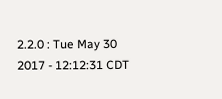2.2.0 : Tue May 30 2017 - 12:12:31 CDT